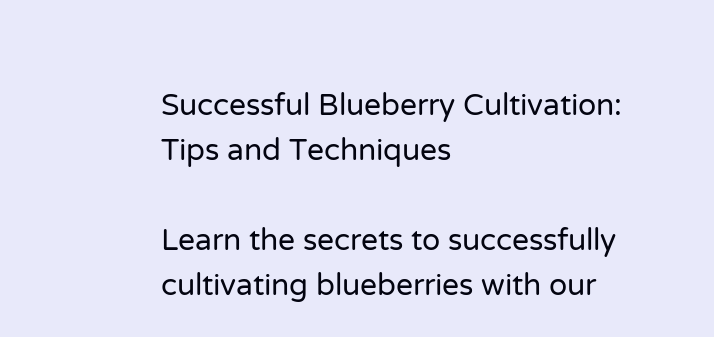Successful Blueberry Cultivation: Tips and Techniques

Learn the secrets to successfully cultivating blueberries with our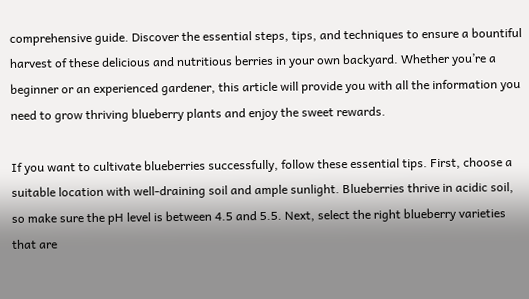comprehensive guide. Discover the essential steps, tips, and techniques to ensure a bountiful harvest of these delicious and nutritious berries in your own backyard. Whether you’re a beginner or an experienced gardener, this article will provide you with all the information you need to grow thriving blueberry plants and enjoy the sweet rewards.

If you want to cultivate blueberries successfully, follow these essential tips. First, choose a suitable location with well-draining soil and ample sunlight. Blueberries thrive in acidic soil, so make sure the pH level is between 4.5 and 5.5. Next, select the right blueberry varieties that are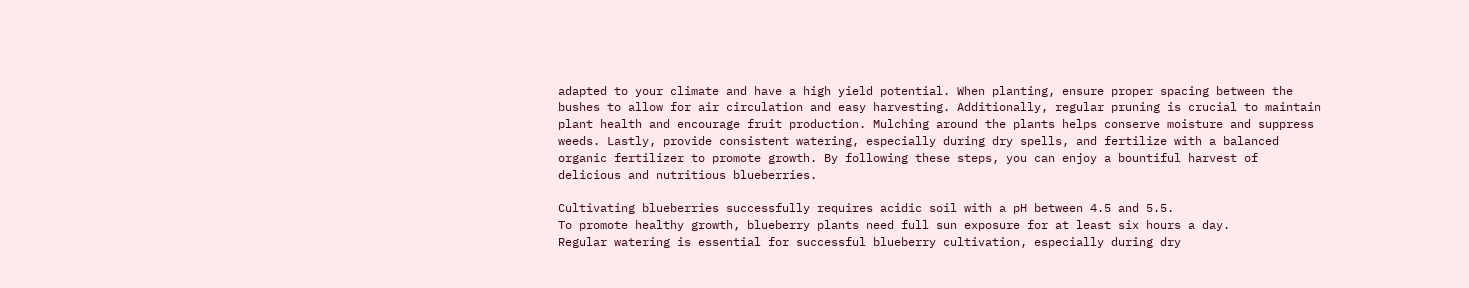adapted to your climate and have a high yield potential. When planting, ensure proper spacing between the bushes to allow for air circulation and easy harvesting. Additionally, regular pruning is crucial to maintain plant health and encourage fruit production. Mulching around the plants helps conserve moisture and suppress weeds. Lastly, provide consistent watering, especially during dry spells, and fertilize with a balanced organic fertilizer to promote growth. By following these steps, you can enjoy a bountiful harvest of delicious and nutritious blueberries.

Cultivating blueberries successfully requires acidic soil with a pH between 4.5 and 5.5.
To promote healthy growth, blueberry plants need full sun exposure for at least six hours a day.
Regular watering is essential for successful blueberry cultivation, especially during dry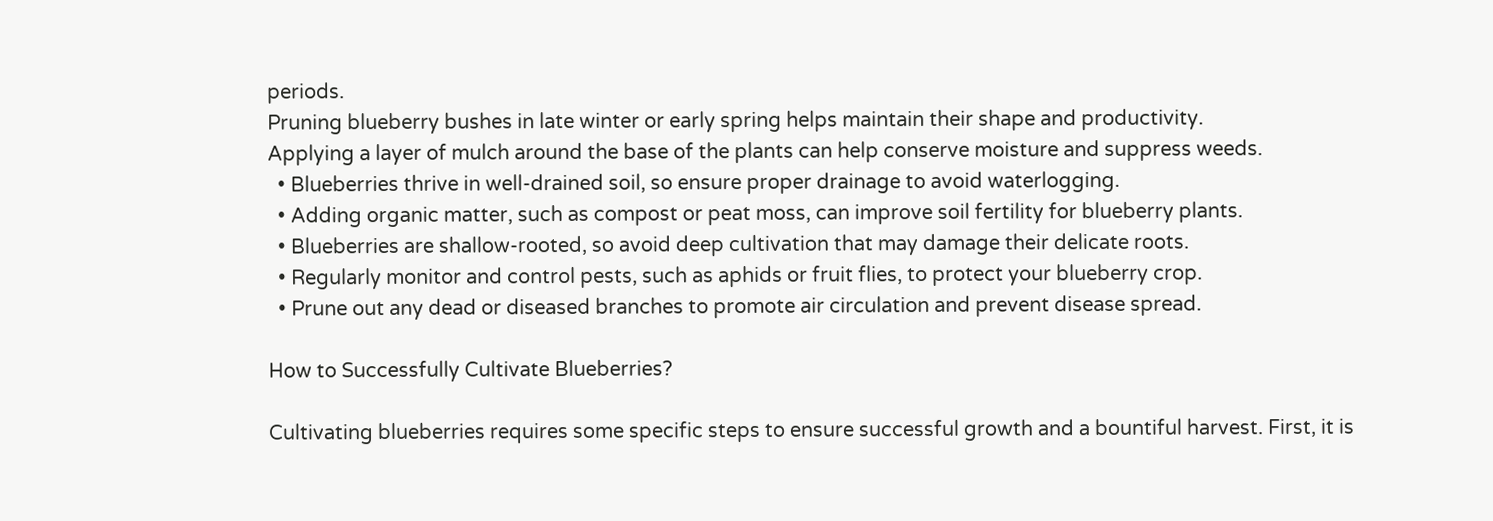periods.
Pruning blueberry bushes in late winter or early spring helps maintain their shape and productivity.
Applying a layer of mulch around the base of the plants can help conserve moisture and suppress weeds.
  • Blueberries thrive in well-drained soil, so ensure proper drainage to avoid waterlogging.
  • Adding organic matter, such as compost or peat moss, can improve soil fertility for blueberry plants.
  • Blueberries are shallow-rooted, so avoid deep cultivation that may damage their delicate roots.
  • Regularly monitor and control pests, such as aphids or fruit flies, to protect your blueberry crop.
  • Prune out any dead or diseased branches to promote air circulation and prevent disease spread.

How to Successfully Cultivate Blueberries?

Cultivating blueberries requires some specific steps to ensure successful growth and a bountiful harvest. First, it is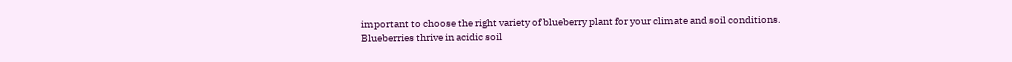important to choose the right variety of blueberry plant for your climate and soil conditions. Blueberries thrive in acidic soil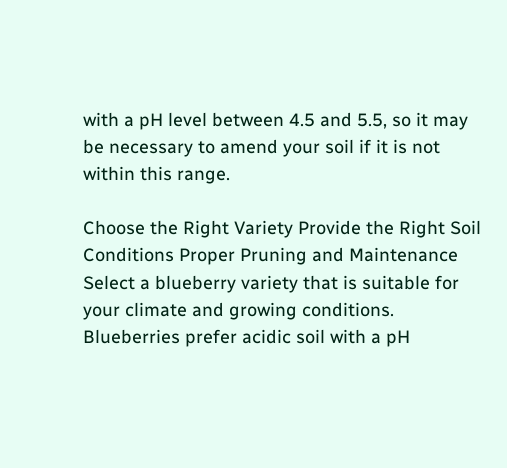with a pH level between 4.5 and 5.5, so it may be necessary to amend your soil if it is not within this range.

Choose the Right Variety Provide the Right Soil Conditions Proper Pruning and Maintenance
Select a blueberry variety that is suitable for your climate and growing conditions. Blueberries prefer acidic soil with a pH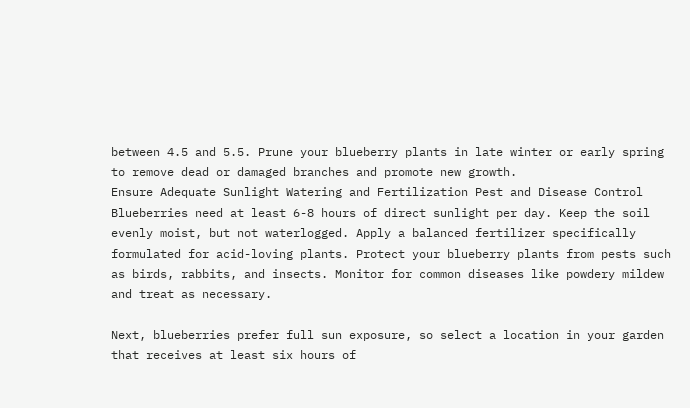between 4.5 and 5.5. Prune your blueberry plants in late winter or early spring to remove dead or damaged branches and promote new growth.
Ensure Adequate Sunlight Watering and Fertilization Pest and Disease Control
Blueberries need at least 6-8 hours of direct sunlight per day. Keep the soil evenly moist, but not waterlogged. Apply a balanced fertilizer specifically formulated for acid-loving plants. Protect your blueberry plants from pests such as birds, rabbits, and insects. Monitor for common diseases like powdery mildew and treat as necessary.

Next, blueberries prefer full sun exposure, so select a location in your garden that receives at least six hours of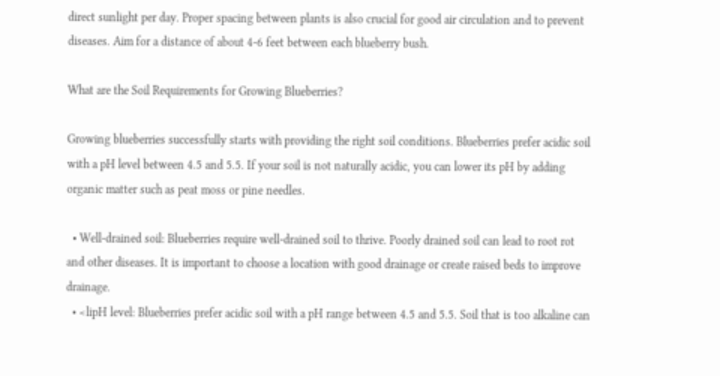direct sunlight per day. Proper spacing between plants is also crucial for good air circulation and to prevent diseases. Aim for a distance of about 4-6 feet between each blueberry bush.

What are the Soil Requirements for Growing Blueberries?

Growing blueberries successfully starts with providing the right soil conditions. Blueberries prefer acidic soil with a pH level between 4.5 and 5.5. If your soil is not naturally acidic, you can lower its pH by adding organic matter such as peat moss or pine needles.

  • Well-drained soil: Blueberries require well-drained soil to thrive. Poorly drained soil can lead to root rot and other diseases. It is important to choose a location with good drainage or create raised beds to improve drainage.
  • <lipH level: Blueberries prefer acidic soil with a pH range between 4.5 and 5.5. Soil that is too alkaline can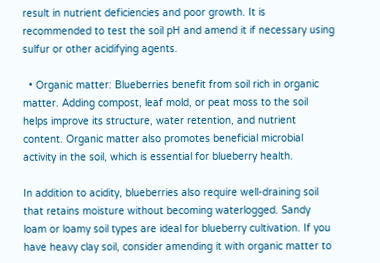result in nutrient deficiencies and poor growth. It is recommended to test the soil pH and amend it if necessary using sulfur or other acidifying agents.

  • Organic matter: Blueberries benefit from soil rich in organic matter. Adding compost, leaf mold, or peat moss to the soil helps improve its structure, water retention, and nutrient content. Organic matter also promotes beneficial microbial activity in the soil, which is essential for blueberry health.

In addition to acidity, blueberries also require well-draining soil that retains moisture without becoming waterlogged. Sandy loam or loamy soil types are ideal for blueberry cultivation. If you have heavy clay soil, consider amending it with organic matter to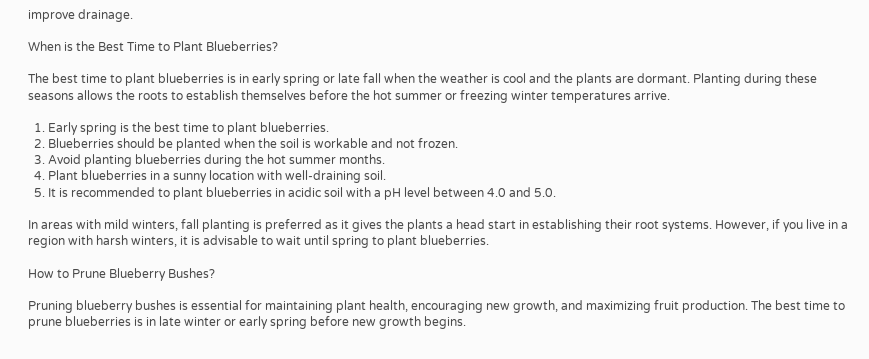improve drainage.

When is the Best Time to Plant Blueberries?

The best time to plant blueberries is in early spring or late fall when the weather is cool and the plants are dormant. Planting during these seasons allows the roots to establish themselves before the hot summer or freezing winter temperatures arrive.

  1. Early spring is the best time to plant blueberries.
  2. Blueberries should be planted when the soil is workable and not frozen.
  3. Avoid planting blueberries during the hot summer months.
  4. Plant blueberries in a sunny location with well-draining soil.
  5. It is recommended to plant blueberries in acidic soil with a pH level between 4.0 and 5.0.

In areas with mild winters, fall planting is preferred as it gives the plants a head start in establishing their root systems. However, if you live in a region with harsh winters, it is advisable to wait until spring to plant blueberries.

How to Prune Blueberry Bushes?

Pruning blueberry bushes is essential for maintaining plant health, encouraging new growth, and maximizing fruit production. The best time to prune blueberries is in late winter or early spring before new growth begins.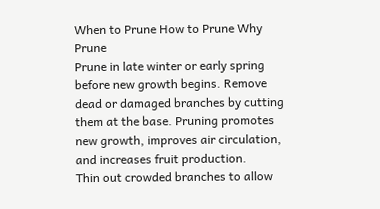When to Prune How to Prune Why Prune
Prune in late winter or early spring before new growth begins. Remove dead or damaged branches by cutting them at the base. Pruning promotes new growth, improves air circulation, and increases fruit production.
Thin out crowded branches to allow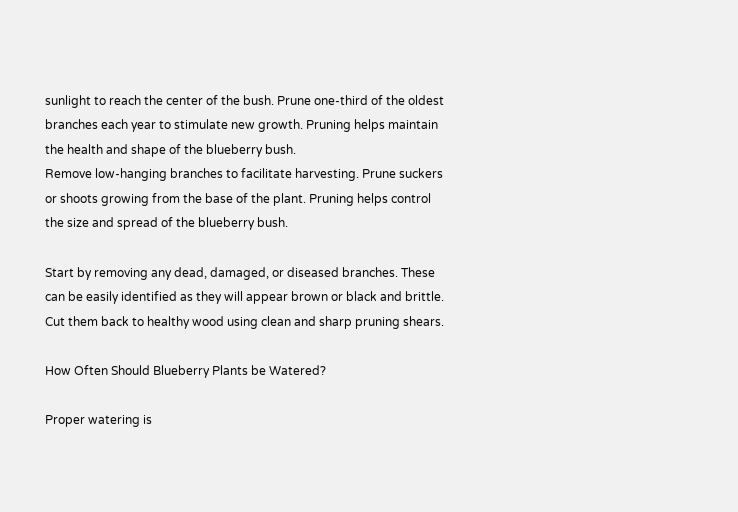sunlight to reach the center of the bush. Prune one-third of the oldest branches each year to stimulate new growth. Pruning helps maintain the health and shape of the blueberry bush.
Remove low-hanging branches to facilitate harvesting. Prune suckers or shoots growing from the base of the plant. Pruning helps control the size and spread of the blueberry bush.

Start by removing any dead, damaged, or diseased branches. These can be easily identified as they will appear brown or black and brittle. Cut them back to healthy wood using clean and sharp pruning shears.

How Often Should Blueberry Plants be Watered?

Proper watering is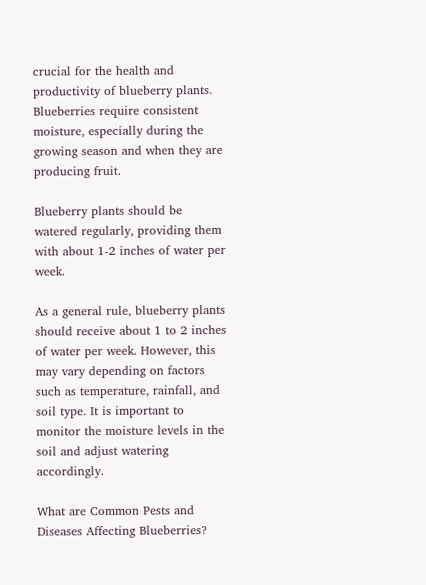crucial for the health and productivity of blueberry plants. Blueberries require consistent moisture, especially during the growing season and when they are producing fruit.

Blueberry plants should be watered regularly, providing them with about 1-2 inches of water per week.

As a general rule, blueberry plants should receive about 1 to 2 inches of water per week. However, this may vary depending on factors such as temperature, rainfall, and soil type. It is important to monitor the moisture levels in the soil and adjust watering accordingly.

What are Common Pests and Diseases Affecting Blueberries?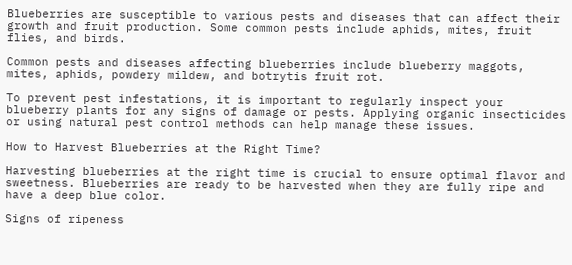Blueberries are susceptible to various pests and diseases that can affect their growth and fruit production. Some common pests include aphids, mites, fruit flies, and birds.

Common pests and diseases affecting blueberries include blueberry maggots, mites, aphids, powdery mildew, and botrytis fruit rot.

To prevent pest infestations, it is important to regularly inspect your blueberry plants for any signs of damage or pests. Applying organic insecticides or using natural pest control methods can help manage these issues.

How to Harvest Blueberries at the Right Time?

Harvesting blueberries at the right time is crucial to ensure optimal flavor and sweetness. Blueberries are ready to be harvested when they are fully ripe and have a deep blue color.

Signs of ripeness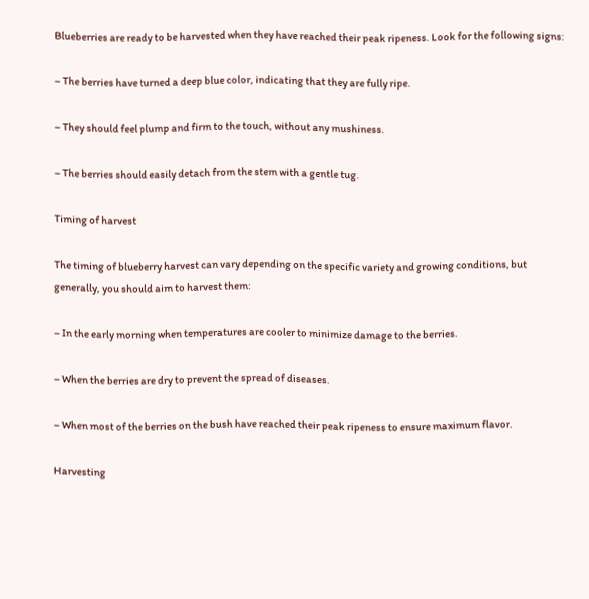Blueberries are ready to be harvested when they have reached their peak ripeness. Look for the following signs:

– The berries have turned a deep blue color, indicating that they are fully ripe.

– They should feel plump and firm to the touch, without any mushiness.

– The berries should easily detach from the stem with a gentle tug.

Timing of harvest

The timing of blueberry harvest can vary depending on the specific variety and growing conditions, but generally, you should aim to harvest them:

– In the early morning when temperatures are cooler to minimize damage to the berries.

– When the berries are dry to prevent the spread of diseases.

– When most of the berries on the bush have reached their peak ripeness to ensure maximum flavor.

Harvesting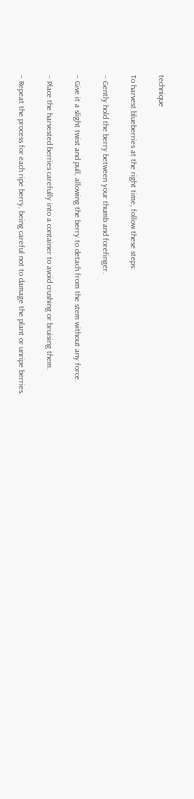technique

To harvest blueberries at the right time, follow these steps:

– Gently hold the berry between your thumb and forefinger.

– Give it a slight twist and pull, allowing the berry to detach from the stem without any force.

– Place the harvested berries carefully into a container to avoid crushing or bruising them.

– Repeat the process for each ripe berry, being careful not to damage the plant or unripe berries.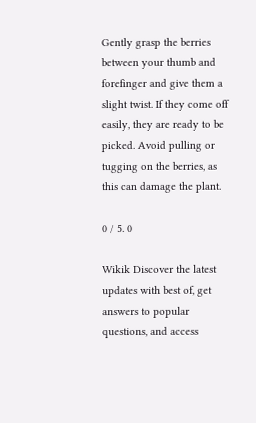Gently grasp the berries between your thumb and forefinger and give them a slight twist. If they come off easily, they are ready to be picked. Avoid pulling or tugging on the berries, as this can damage the plant.

0 / 5. 0

Wikik Discover the latest updates with best of, get answers to popular questions, and access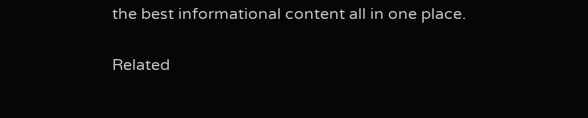the best informational content all in one place.

Related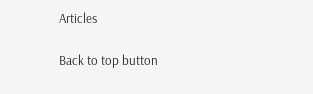Articles

Back to top button